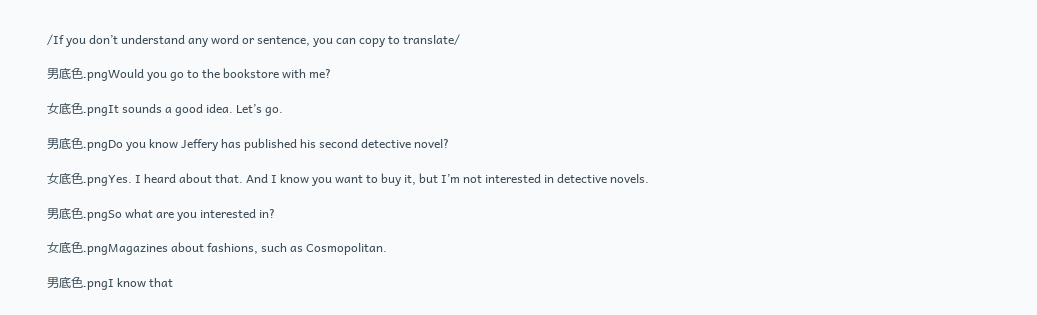/If you don’t understand any word or sentence, you can copy to translate/

男底色.pngWould you go to the bookstore with me?

女底色.pngIt sounds a good idea. Let’s go.

男底色.pngDo you know Jeffery has published his second detective novel?

女底色.pngYes. I heard about that. And I know you want to buy it, but I’m not interested in detective novels.

男底色.pngSo what are you interested in?

女底色.pngMagazines about fashions, such as Cosmopolitan.

男底色.pngI know that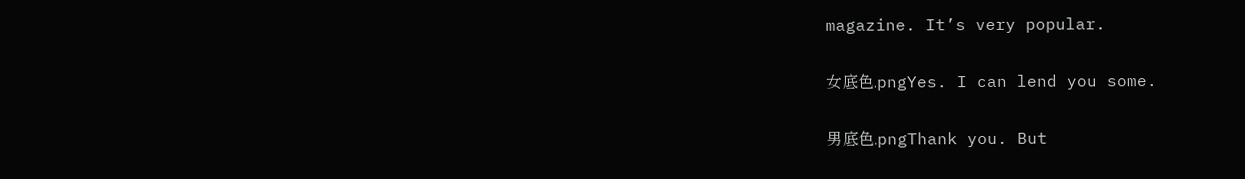magazine. It’s very popular.

女底色.pngYes. I can lend you some.

男底色.pngThank you. But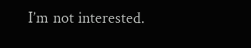I’m not interested.